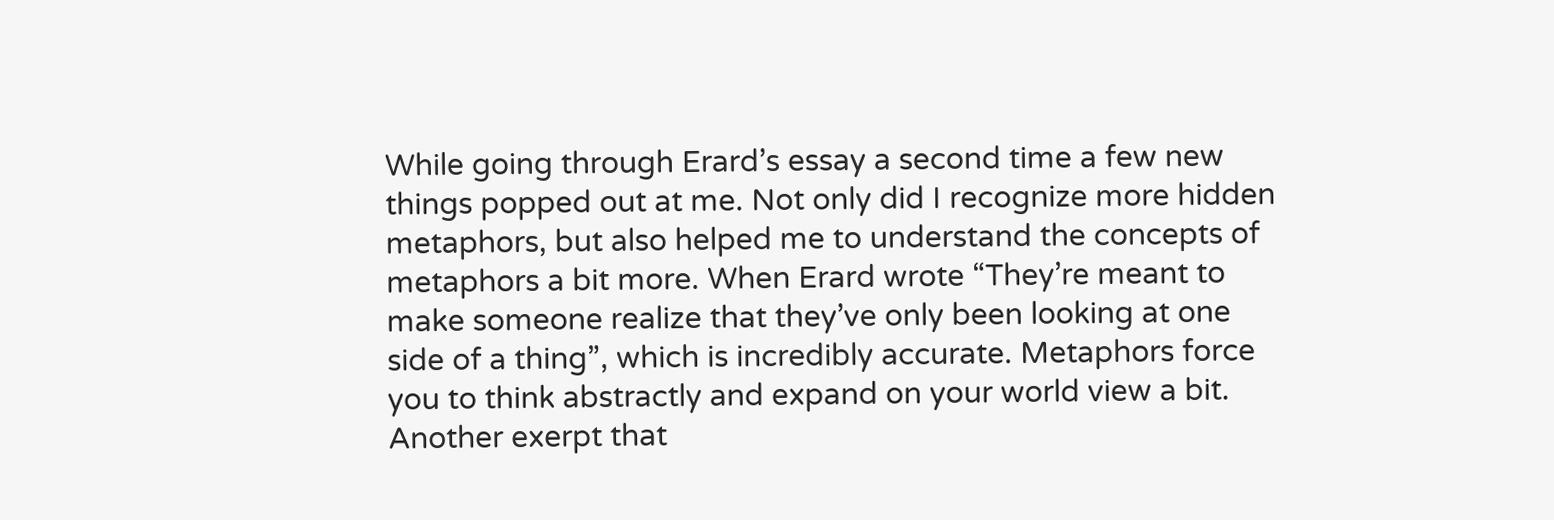While going through Erard’s essay a second time a few new things popped out at me. Not only did I recognize more hidden metaphors, but also helped me to understand the concepts of metaphors a bit more. When Erard wrote “They’re meant to make someone realize that they’ve only been looking at one side of a thing”, which is incredibly accurate. Metaphors force you to think abstractly and expand on your world view a bit. Another exerpt that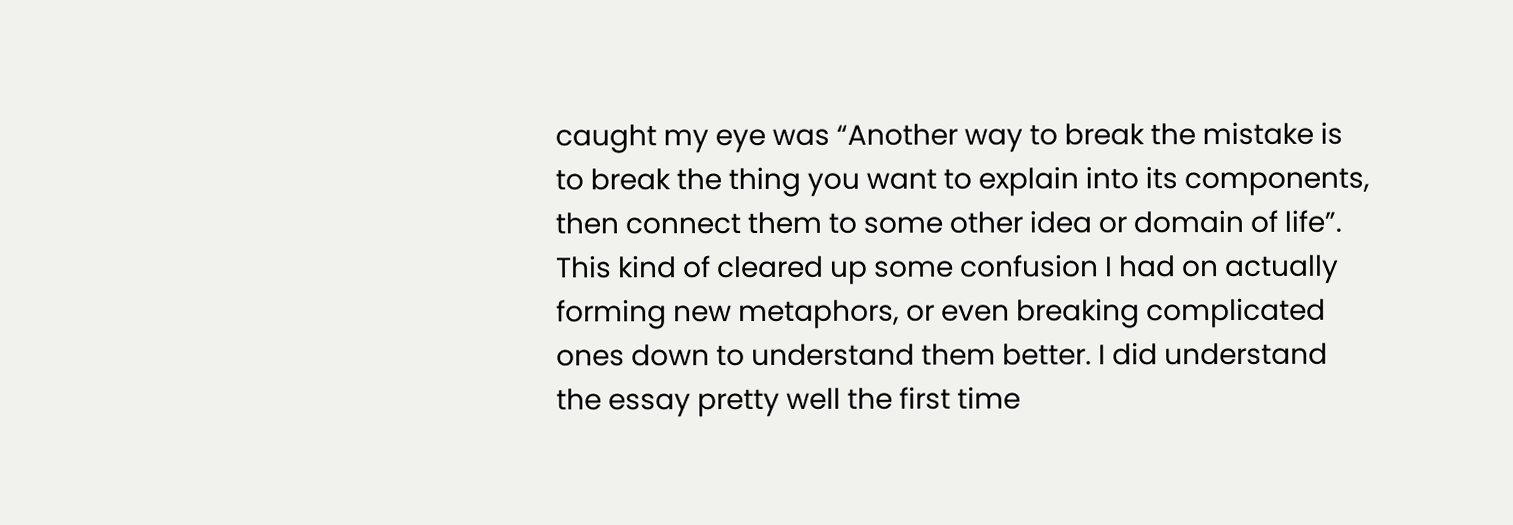caught my eye was “Another way to break the mistake is to break the thing you want to explain into its components, then connect them to some other idea or domain of life”. This kind of cleared up some confusion I had on actually forming new metaphors, or even breaking complicated ones down to understand them better. I did understand the essay pretty well the first time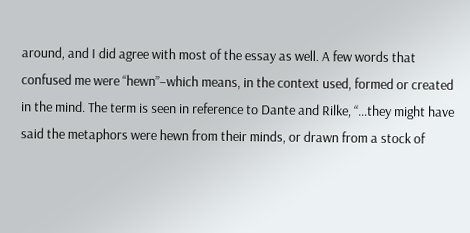around, and I did agree with most of the essay as well. A few words that confused me were “hewn”–which means, in the context used, formed or created in the mind. The term is seen in reference to Dante and Rilke, “…they might have said the metaphors were hewn from their minds, or drawn from a stock of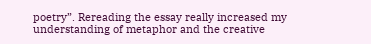poetry”. Rereading the essay really increased my understanding of metaphor and the creative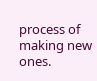process of making new ones.